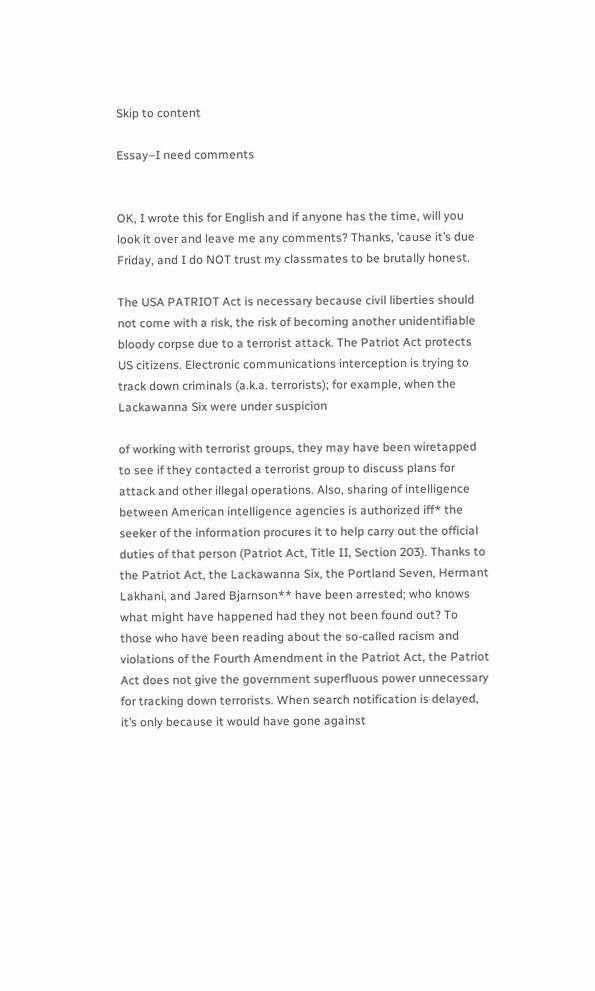Skip to content

Essay–I need comments


OK, I wrote this for English and if anyone has the time, will you look it over and leave me any comments? Thanks, ’cause it’s due Friday, and I do NOT trust my classmates to be brutally honest.

The USA PATRIOT Act is necessary because civil liberties should not come with a risk, the risk of becoming another unidentifiable bloody corpse due to a terrorist attack. The Patriot Act protects US citizens. Electronic communications interception is trying to track down criminals (a.k.a. terrorists); for example, when the Lackawanna Six were under suspicion

of working with terrorist groups, they may have been wiretapped to see if they contacted a terrorist group to discuss plans for attack and other illegal operations. Also, sharing of intelligence between American intelligence agencies is authorized iff* the seeker of the information procures it to help carry out the official duties of that person (Patriot Act, Title II, Section 203). Thanks to the Patriot Act, the Lackawanna Six, the Portland Seven, Hermant Lakhani, and Jared Bjarnson** have been arrested; who knows what might have happened had they not been found out? To those who have been reading about the so-called racism and violations of the Fourth Amendment in the Patriot Act, the Patriot Act does not give the government superfluous power unnecessary for tracking down terrorists. When search notification is delayed, it’s only because it would have gone against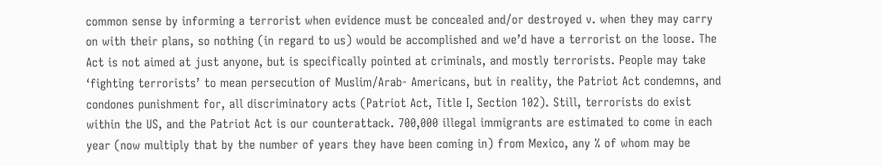common sense by informing a terrorist when evidence must be concealed and/or destroyed v. when they may carry on with their plans, so nothing (in regard to us) would be accomplished and we’d have a terrorist on the loose. The Act is not aimed at just anyone, but is specifically pointed at criminals, and mostly terrorists. People may take ‘fighting terrorists’ to mean persecution of Muslim/Arab- Americans, but in reality, the Patriot Act condemns, and condones punishment for, all discriminatory acts (Patriot Act, Title I, Section 102). Still, terrorists do exist within the US, and the Patriot Act is our counterattack. 700,000 illegal immigrants are estimated to come in each year (now multiply that by the number of years they have been coming in) from Mexico, any % of whom may be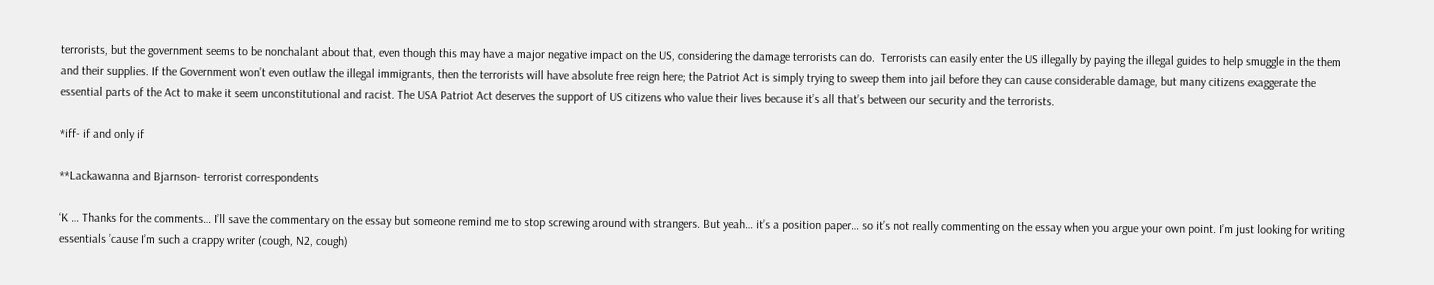terrorists, but the government seems to be nonchalant about that, even though this may have a major negative impact on the US, considering the damage terrorists can do.  Terrorists can easily enter the US illegally by paying the illegal guides to help smuggle in the them and their supplies. If the Government won’t even outlaw the illegal immigrants, then the terrorists will have absolute free reign here; the Patriot Act is simply trying to sweep them into jail before they can cause considerable damage, but many citizens exaggerate the essential parts of the Act to make it seem unconstitutional and racist. The USA Patriot Act deserves the support of US citizens who value their lives because it’s all that’s between our security and the terrorists.

*iff- if and only if

**Lackawanna and Bjarnson- terrorist correspondents

‘K … Thanks for the comments… I’ll save the commentary on the essay but someone remind me to stop screwing around with strangers. But yeah… it’s a position paper… so it’s not really commenting on the essay when you argue your own point. I’m just looking for writing essentials ’cause I’m such a crappy writer (cough, N2, cough)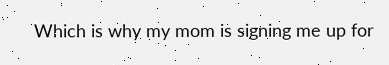Which is why my mom is signing me up for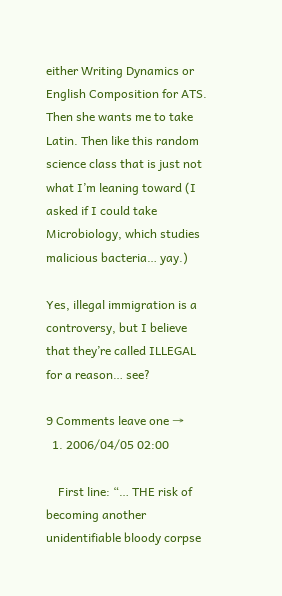either Writing Dynamics or English Composition for ATS. Then she wants me to take Latin. Then like this random science class that is just not what I’m leaning toward (I asked if I could take Microbiology, which studies malicious bacteria… yay.)

Yes, illegal immigration is a controversy, but I believe that they’re called ILLEGAL for a reason… see?

9 Comments leave one →
  1. 2006/04/05 02:00

    First line: “… THE risk of becoming another unidentifiable bloody corpse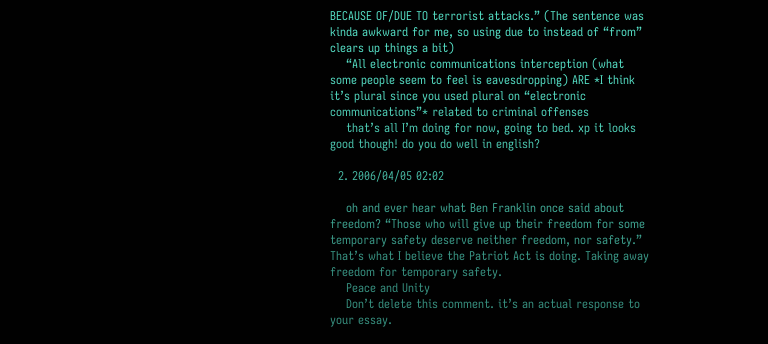BECAUSE OF/DUE TO terrorist attacks.” (The sentence was kinda awkward for me, so using due to instead of “from” clears up things a bit)
    “All electronic communications interception (what some people seem to feel is eavesdropping) ARE *I think it’s plural since you used plural on “electronic communications”* related to criminal offenses
    that’s all I’m doing for now, going to bed. xp it looks good though! do you do well in english?

  2. 2006/04/05 02:02

    oh and ever hear what Ben Franklin once said about freedom? “Those who will give up their freedom for some temporary safety deserve neither freedom, nor safety.” That’s what I believe the Patriot Act is doing. Taking away freedom for temporary safety.
    Peace and Unity
    Don’t delete this comment. it’s an actual response to your essay.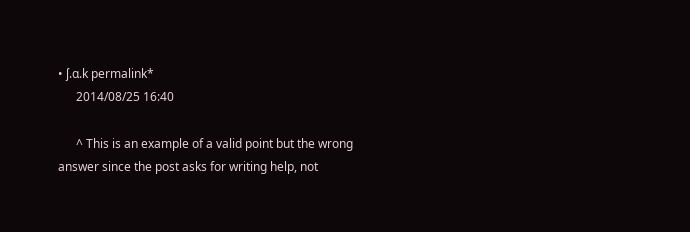• ʃ.ɑ.k permalink*
      2014/08/25 16:40

      ^ This is an example of a valid point but the wrong answer since the post asks for writing help, not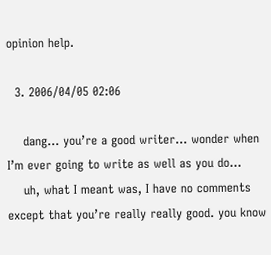opinion help.

  3. 2006/04/05 02:06

    dang… you’re a good writer… wonder when I’m ever going to write as well as you do…
    uh, what I meant was, I have no comments except that you’re really really good. you know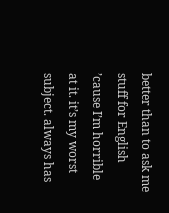better than to ask me stuff for English ’cause I’m horrible at it. it’s my worst subject. always has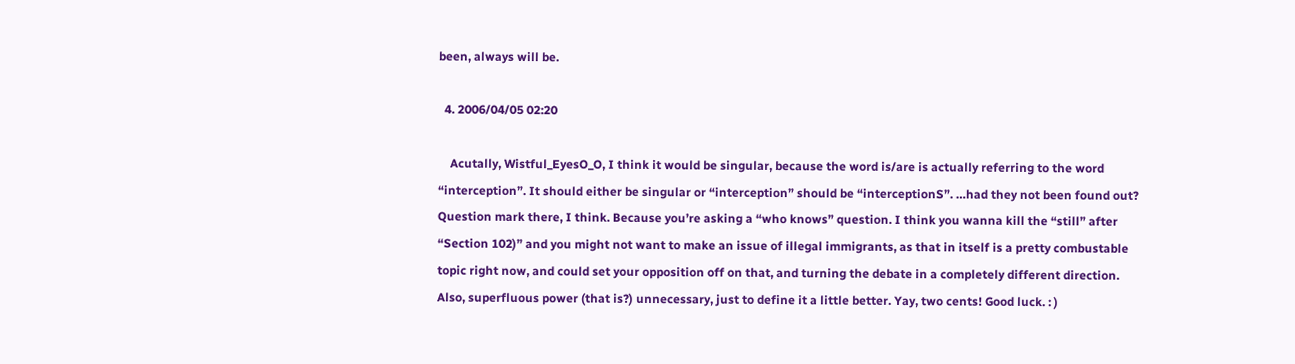been, always will be.

  4. 2006/04/05 02:20

    Acutally, Wistful_EyesO_O, I think it would be singular, because the word is/are is actually referring to the word “interception”. It should either be singular or “interception” should be “interceptionS”. …had they not been found out? Question mark there, I think. Because you’re asking a “who knows” question. I think you wanna kill the “still” after “Section 102)” and you might not want to make an issue of illegal immigrants, as that in itself is a pretty combustable topic right now, and could set your opposition off on that, and turning the debate in a completely different direction. Also, superfluous power (that is?) unnecessary, just to define it a little better. Yay, two cents! Good luck. : )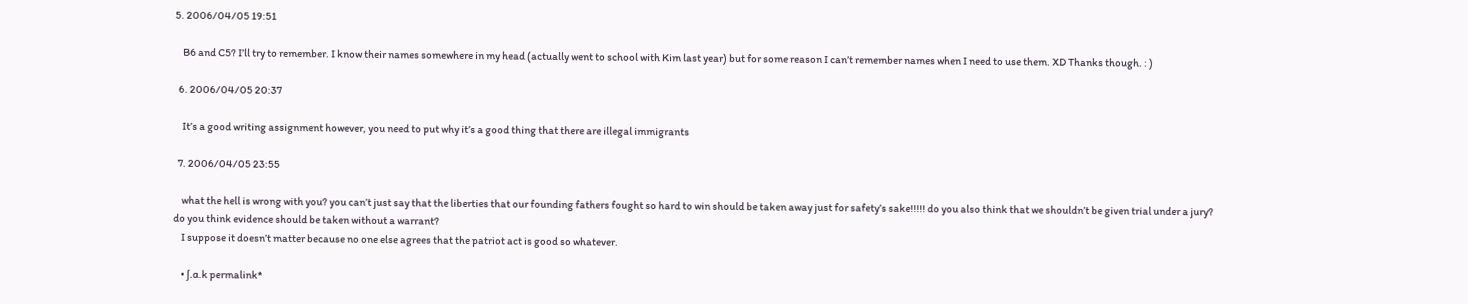5. 2006/04/05 19:51

    B6 and C5? I’ll try to remember. I know their names somewhere in my head (actually went to school with Kim last year) but for some reason I can’t remember names when I need to use them. XD Thanks though. : )

  6. 2006/04/05 20:37

    It’s a good writing assignment however, you need to put why it’s a good thing that there are illegal immigrants

  7. 2006/04/05 23:55

    what the hell is wrong with you? you can’t just say that the liberties that our founding fathers fought so hard to win should be taken away just for safety’s sake!!!!! do you also think that we shouldn’t be given trial under a jury? do you think evidence should be taken without a warrant?
    I suppose it doesn’t matter because no one else agrees that the patriot act is good so whatever.

    • ʃ.ɑ.k permalink*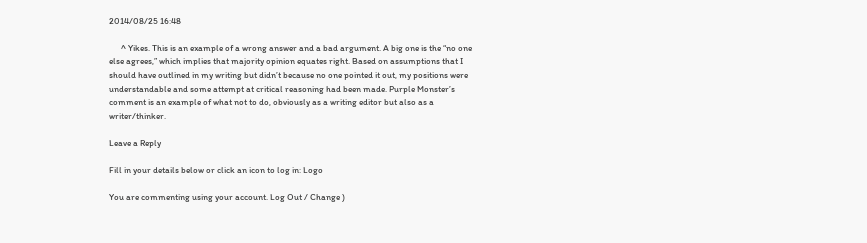2014/08/25 16:48

      ^ Yikes. This is an example of a wrong answer and a bad argument. A big one is the “no one else agrees,” which implies that majority opinion equates right. Based on assumptions that I should have outlined in my writing but didn’t because no one pointed it out, my positions were understandable and some attempt at critical reasoning had been made. Purple Monster’s comment is an example of what not to do, obviously as a writing editor but also as a writer/thinker.

Leave a Reply

Fill in your details below or click an icon to log in: Logo

You are commenting using your account. Log Out / Change )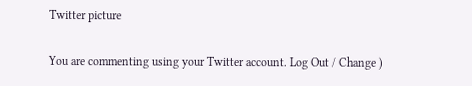Twitter picture

You are commenting using your Twitter account. Log Out / Change )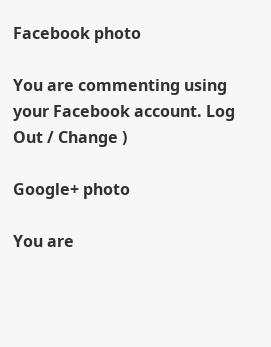Facebook photo

You are commenting using your Facebook account. Log Out / Change )

Google+ photo

You are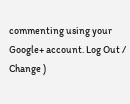commenting using your Google+ account. Log Out / Change )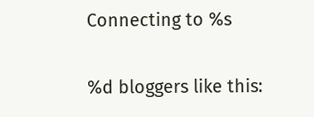Connecting to %s

%d bloggers like this: